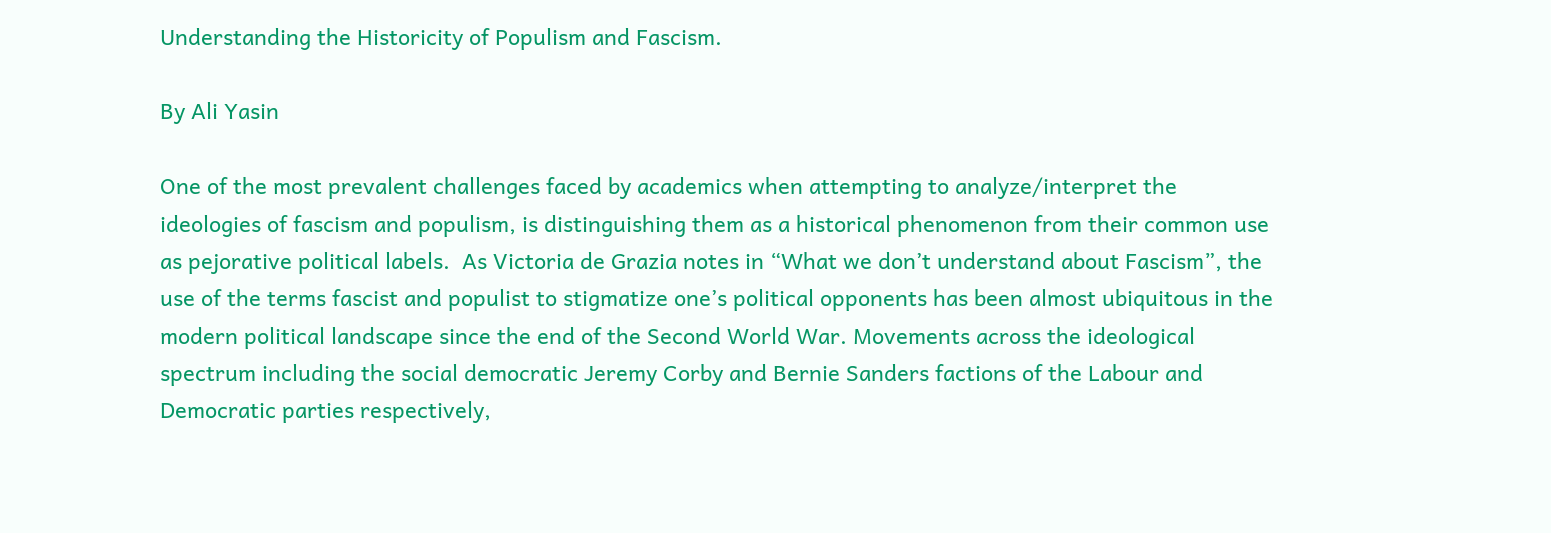Understanding the Historicity of Populism and Fascism.

By Ali Yasin

One of the most prevalent challenges faced by academics when attempting to analyze/interpret the ideologies of fascism and populism, is distinguishing them as a historical phenomenon from their common use as pejorative political labels.  As Victoria de Grazia notes in “What we don’t understand about Fascism”, the use of the terms fascist and populist to stigmatize one’s political opponents has been almost ubiquitous in the modern political landscape since the end of the Second World War. Movements across the ideological spectrum including the social democratic Jeremy Corby and Bernie Sanders factions of the Labour and Democratic parties respectively,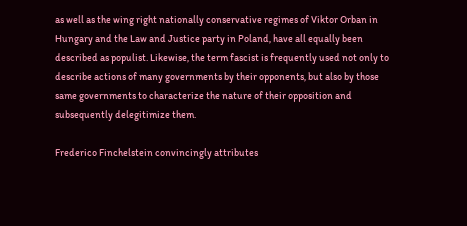as well as the wing right nationally conservative regimes of Viktor Orban in Hungary and the Law and Justice party in Poland, have all equally been described as populist. Likewise, the term fascist is frequently used not only to describe actions of many governments by their opponents, but also by those same governments to characterize the nature of their opposition and subsequently delegitimize them.

Frederico Finchelstein convincingly attributes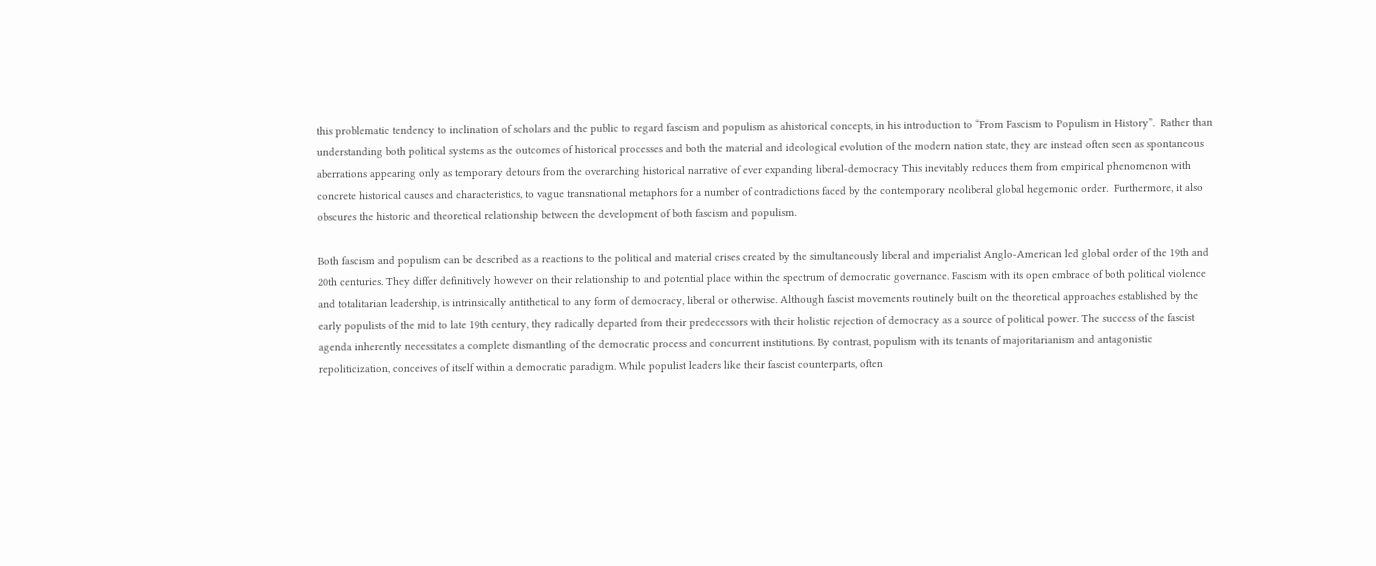this problematic tendency to inclination of scholars and the public to regard fascism and populism as ahistorical concepts, in his introduction to “From Fascism to Populism in History”.  Rather than understanding both political systems as the outcomes of historical processes and both the material and ideological evolution of the modern nation state, they are instead often seen as spontaneous aberrations appearing only as temporary detours from the overarching historical narrative of ever expanding liberal-democracy This inevitably reduces them from empirical phenomenon with concrete historical causes and characteristics, to vague transnational metaphors for a number of contradictions faced by the contemporary neoliberal global hegemonic order.  Furthermore, it also obscures the historic and theoretical relationship between the development of both fascism and populism.

Both fascism and populism can be described as a reactions to the political and material crises created by the simultaneously liberal and imperialist Anglo-American led global order of the 19th and 20th centuries. They differ definitively however on their relationship to and potential place within the spectrum of democratic governance. Fascism with its open embrace of both political violence and totalitarian leadership, is intrinsically antithetical to any form of democracy, liberal or otherwise. Although fascist movements routinely built on the theoretical approaches established by the early populists of the mid to late 19th century, they radically departed from their predecessors with their holistic rejection of democracy as a source of political power. The success of the fascist agenda inherently necessitates a complete dismantling of the democratic process and concurrent institutions. By contrast, populism with its tenants of majoritarianism and antagonistic repoliticization, conceives of itself within a democratic paradigm. While populist leaders like their fascist counterparts, often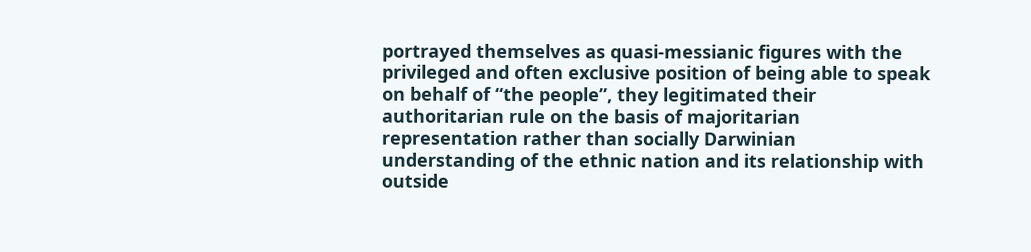portrayed themselves as quasi-messianic figures with the privileged and often exclusive position of being able to speak on behalf of “the people”, they legitimated their authoritarian rule on the basis of majoritarian representation rather than socially Darwinian understanding of the ethnic nation and its relationship with outside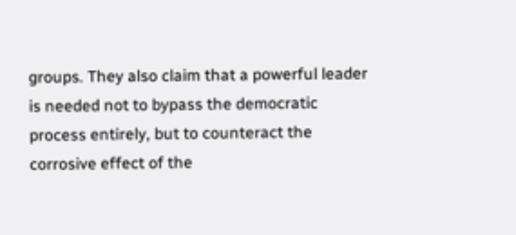groups. They also claim that a powerful leader is needed not to bypass the democratic process entirely, but to counteract the corrosive effect of the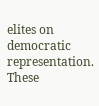elites on democratic representation. These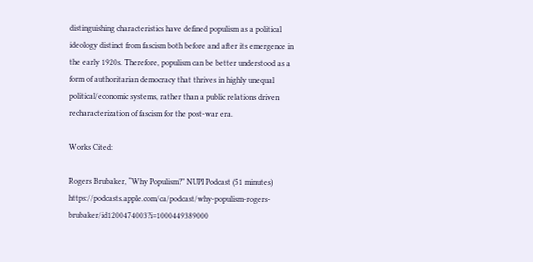distinguishing characteristics have defined populism as a political ideology distinct from fascism both before and after its emergence in the early 1920s. Therefore, populism can be better understood as a form of authoritarian democracy that thrives in highly unequal political/economic systems, rather than a public relations driven recharacterization of fascism for the post-war era.

Works Cited:

Rogers Brubaker, “Why Populism?” NUPI Podcast (51 minutes) https://podcasts.apple.com/ca/podcast/why-populism-rogers-brubaker/id1200474003?i=1000449389000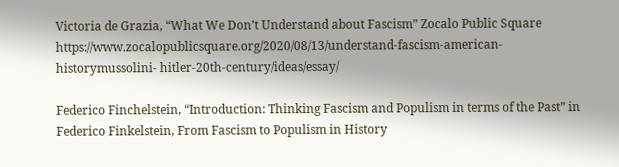Victoria de Grazia, “What We Don’t Understand about Fascism” Zocalo Public Square https://www.zocalopublicsquare.org/2020/08/13/understand-fascism-american-historymussolini- hitler-20th-century/ideas/essay/

Federico Finchelstein, “Introduction: Thinking Fascism and Populism in terms of the Past” in Federico Finkelstein, From Fascism to Populism in History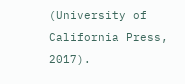(University of California Press, 2017).